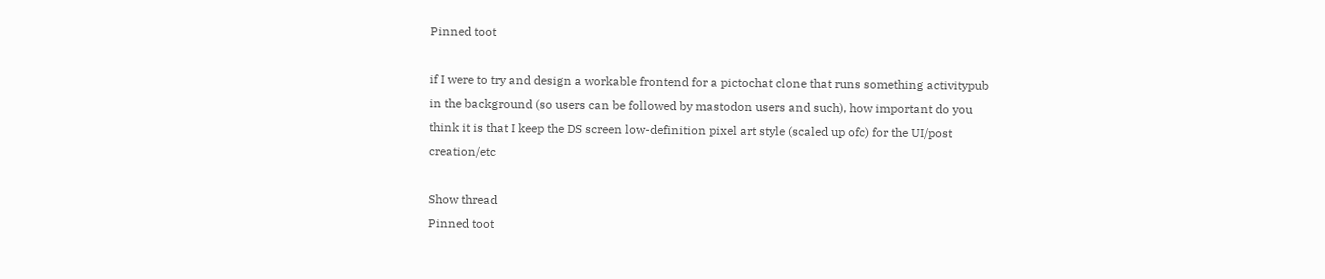Pinned toot

if I were to try and design a workable frontend for a pictochat clone that runs something activitypub in the background (so users can be followed by mastodon users and such), how important do you think it is that I keep the DS screen low-definition pixel art style (scaled up ofc) for the UI/post creation/etc

Show thread
Pinned toot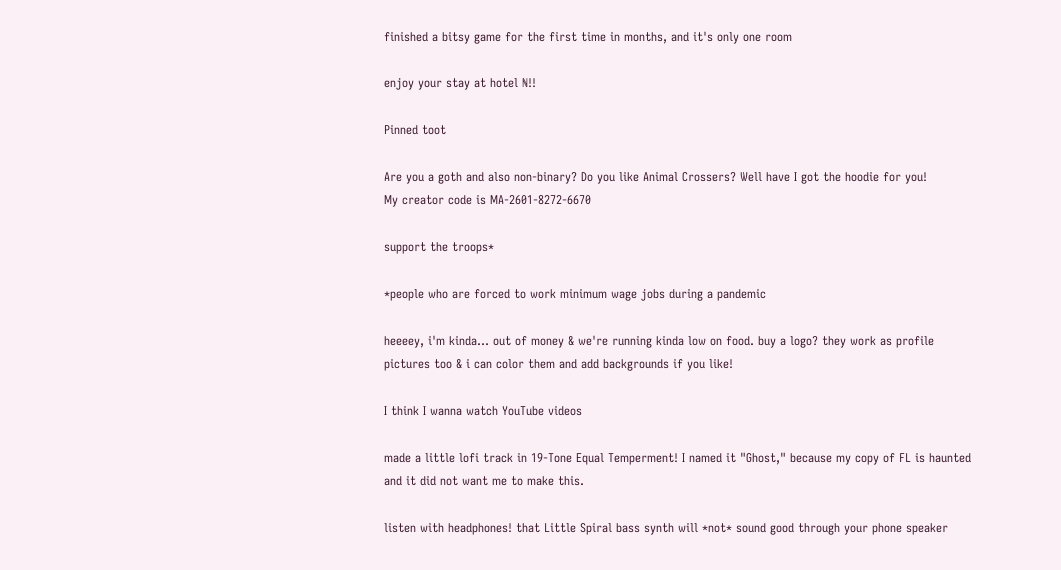finished a bitsy game for the first time in months, and it's only one room

enjoy your stay at hotel ℕ!!

Pinned toot

Are you a goth and also non-binary? Do you like Animal Crossers? Well have I got the hoodie for you!
My creator code is MA-2601-8272-6670

support the troops*

*people who are forced to work minimum wage jobs during a pandemic

heeeey, i'm kinda... out of money & we're running kinda low on food. buy a logo? they work as profile pictures too & i can color them and add backgrounds if you like!

I think I wanna watch YouTube videos

made a little lofi track in 19-Tone Equal Temperment! I named it "Ghost," because my copy of FL is haunted and it did not want me to make this.

listen with headphones! that Little Spiral bass synth will *not* sound good through your phone speaker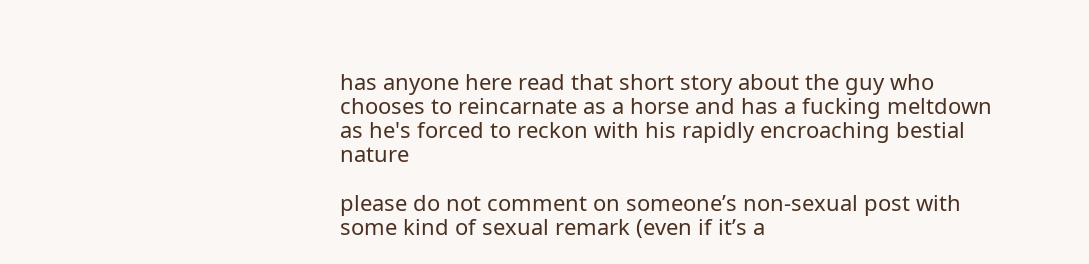has anyone here read that short story about the guy who chooses to reincarnate as a horse and has a fucking meltdown as he's forced to reckon with his rapidly encroaching bestial nature

please do not comment on someone’s non-sexual post with some kind of sexual remark (even if it’s a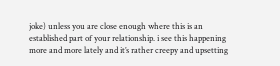joke) unless you are close enough where this is an established part of your relationship. i see this happening more and more lately and it’s rather creepy and upsetting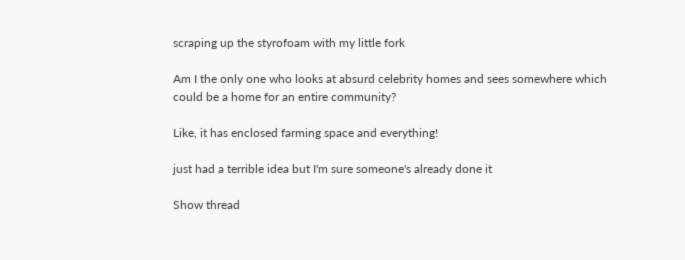scraping up the styrofoam with my little fork

Am I the only one who looks at absurd celebrity homes and sees somewhere which could be a home for an entire community?

Like, it has enclosed farming space and everything!

just had a terrible idea but I'm sure someone's already done it

Show thread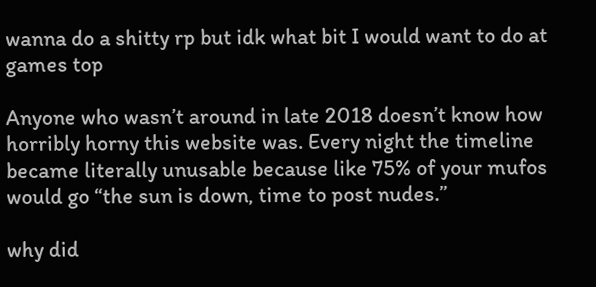wanna do a shitty rp but idk what bit I would want to do at games top

Anyone who wasn’t around in late 2018 doesn’t know how horribly horny this website was. Every night the timeline became literally unusable because like 75% of your mufos would go “the sun is down, time to post nudes.”

why did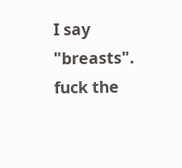I say "breasts". fuck the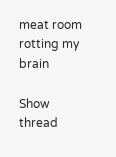meat room rotting my brain

Show thread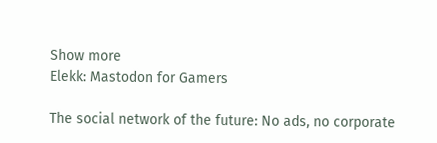Show more
Elekk: Mastodon for Gamers

The social network of the future: No ads, no corporate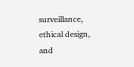surveillance, ethical design, and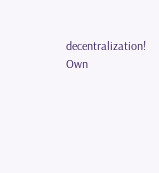decentralization! Own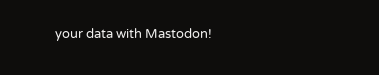your data with Mastodon!